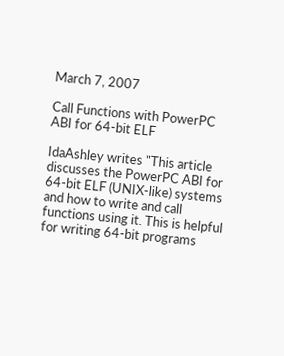March 7, 2007

Call Functions with PowerPC ABI for 64-bit ELF

IdaAshley writes "This article discusses the PowerPC ABI for 64-bit ELF (UNIX-like) systems and how to write and call functions using it. This is helpful for writing 64-bit programs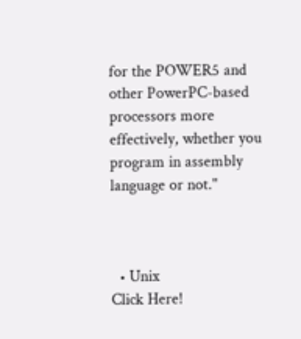for the POWER5 and other PowerPC-based processors more effectively, whether you program in assembly language or not."



  • Unix
Click Here!